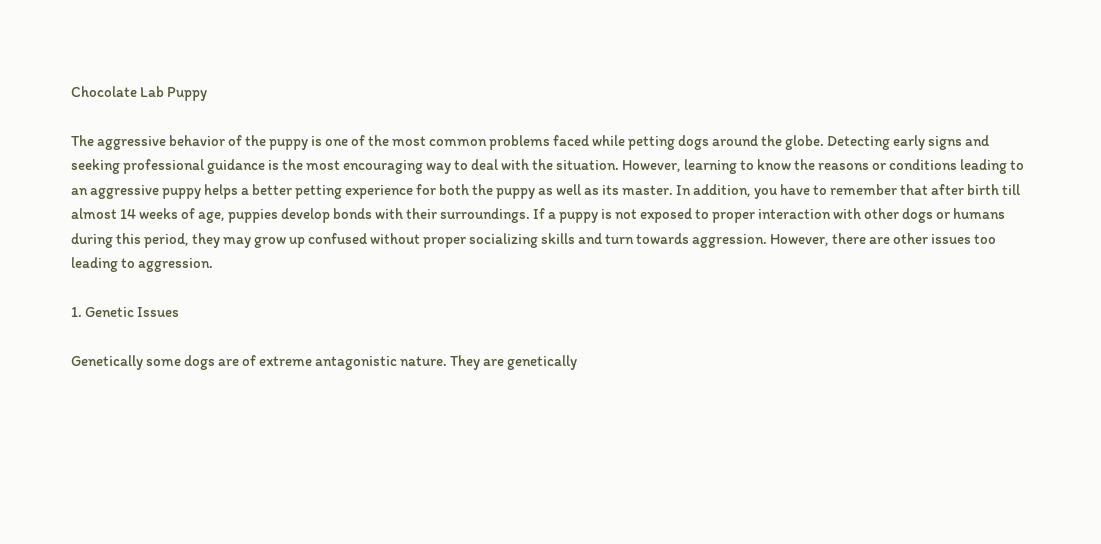Chocolate Lab Puppy

The aggressive behavior of the puppy is one of the most common problems faced while petting dogs around the globe. Detecting early signs and seeking professional guidance is the most encouraging way to deal with the situation. However, learning to know the reasons or conditions leading to an aggressive puppy helps a better petting experience for both the puppy as well as its master. In addition, you have to remember that after birth till almost 14 weeks of age, puppies develop bonds with their surroundings. If a puppy is not exposed to proper interaction with other dogs or humans during this period, they may grow up confused without proper socializing skills and turn towards aggression. However, there are other issues too leading to aggression.

1. Genetic Issues

Genetically some dogs are of extreme antagonistic nature. They are genetically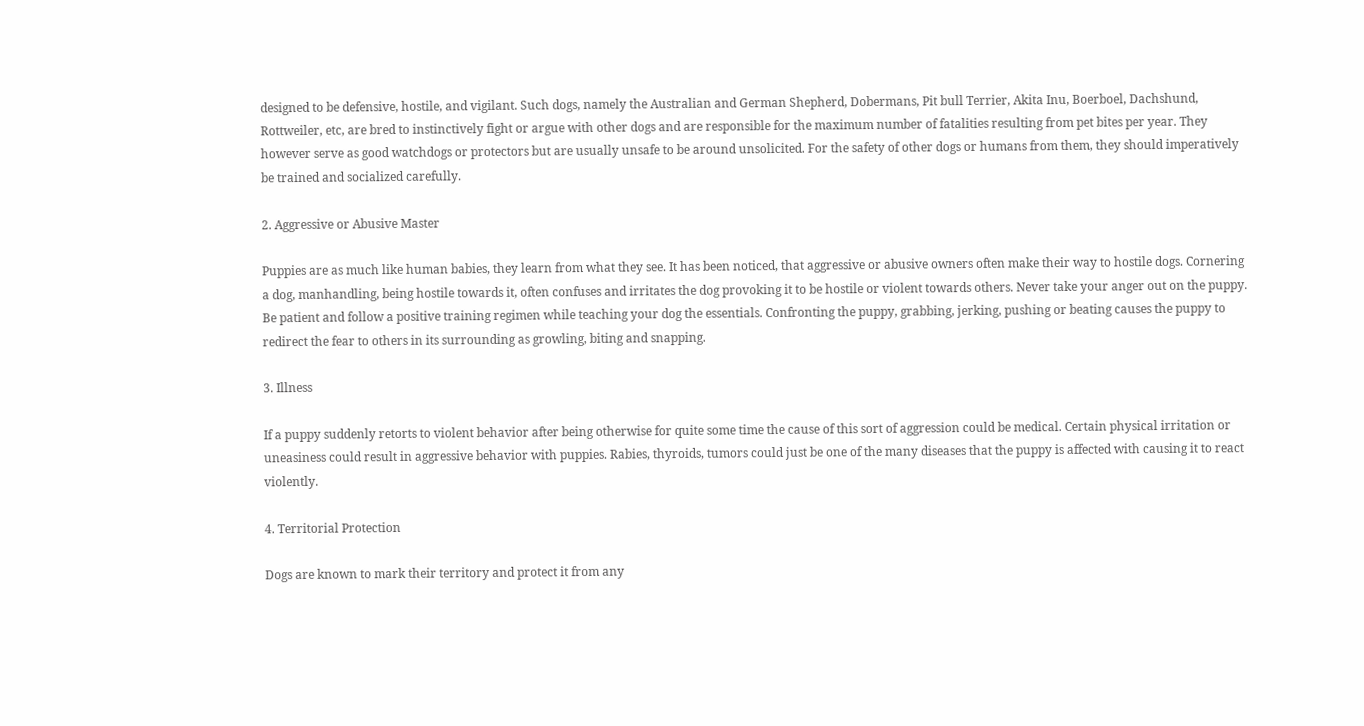designed to be defensive, hostile, and vigilant. Such dogs, namely the Australian and German Shepherd, Dobermans, Pit bull Terrier, Akita Inu, Boerboel, Dachshund, Rottweiler, etc, are bred to instinctively fight or argue with other dogs and are responsible for the maximum number of fatalities resulting from pet bites per year. They however serve as good watchdogs or protectors but are usually unsafe to be around unsolicited. For the safety of other dogs or humans from them, they should imperatively be trained and socialized carefully.

2. Aggressive or Abusive Master

Puppies are as much like human babies, they learn from what they see. It has been noticed, that aggressive or abusive owners often make their way to hostile dogs. Cornering a dog, manhandling, being hostile towards it, often confuses and irritates the dog provoking it to be hostile or violent towards others. Never take your anger out on the puppy. Be patient and follow a positive training regimen while teaching your dog the essentials. Confronting the puppy, grabbing, jerking, pushing or beating causes the puppy to redirect the fear to others in its surrounding as growling, biting and snapping.

3. Illness

If a puppy suddenly retorts to violent behavior after being otherwise for quite some time the cause of this sort of aggression could be medical. Certain physical irritation or uneasiness could result in aggressive behavior with puppies. Rabies, thyroids, tumors could just be one of the many diseases that the puppy is affected with causing it to react violently.

4. Territorial Protection

Dogs are known to mark their territory and protect it from any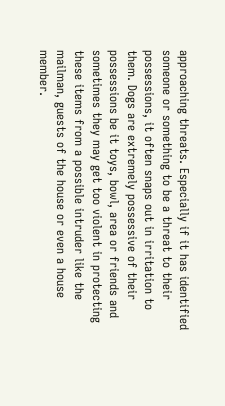approaching threats. Especially if it has identified someone or something to be a threat to their possessions, it often snaps out in irritation to them. Dogs are extremely possessive of their possessions be it toys, bowl, area or friends and sometimes they may get too violent in protecting these items from a possible intruder like the mailman, guests of the house or even a house member.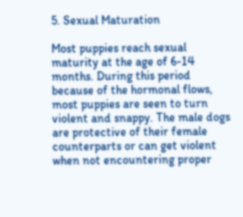5. Sexual Maturation

Most puppies reach sexual maturity at the age of 6-14 months. During this period because of the hormonal flows, most puppies are seen to turn violent and snappy. The male dogs are protective of their female counterparts or can get violent when not encountering proper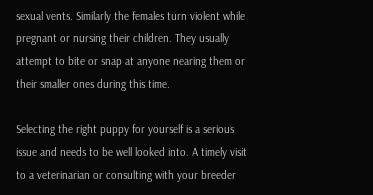sexual vents. Similarly the females turn violent while pregnant or nursing their children. They usually attempt to bite or snap at anyone nearing them or their smaller ones during this time.

Selecting the right puppy for yourself is a serious issue and needs to be well looked into. A timely visit to a veterinarian or consulting with your breeder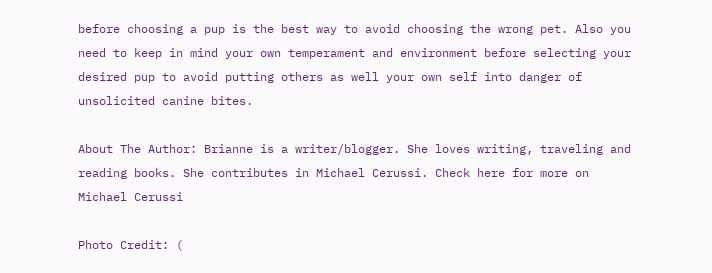before choosing a pup is the best way to avoid choosing the wrong pet. Also you need to keep in mind your own temperament and environment before selecting your desired pup to avoid putting others as well your own self into danger of unsolicited canine bites.

About The Author: Brianne is a writer/blogger. She loves writing, traveling and reading books. She contributes in Michael Cerussi. Check here for more on Michael Cerussi

Photo Credit: (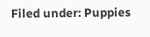Filed under: Puppies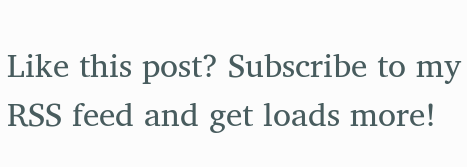Like this post? Subscribe to my RSS feed and get loads more!